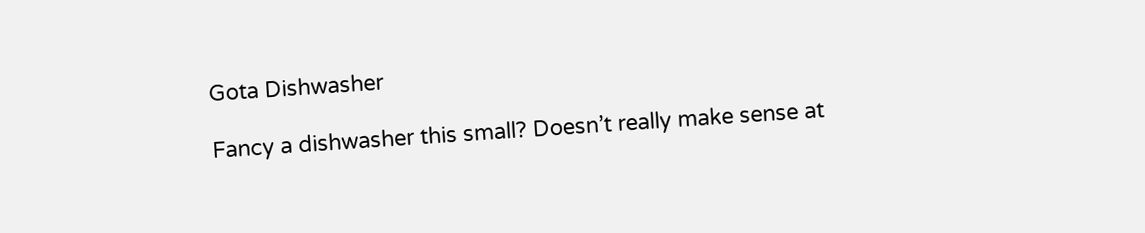Gota Dishwasher

Fancy a dishwasher this small? Doesn’t really make sense at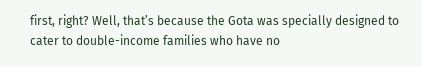first, right? Well, that’s because the Gota was specially designed to cater to double-income families who have no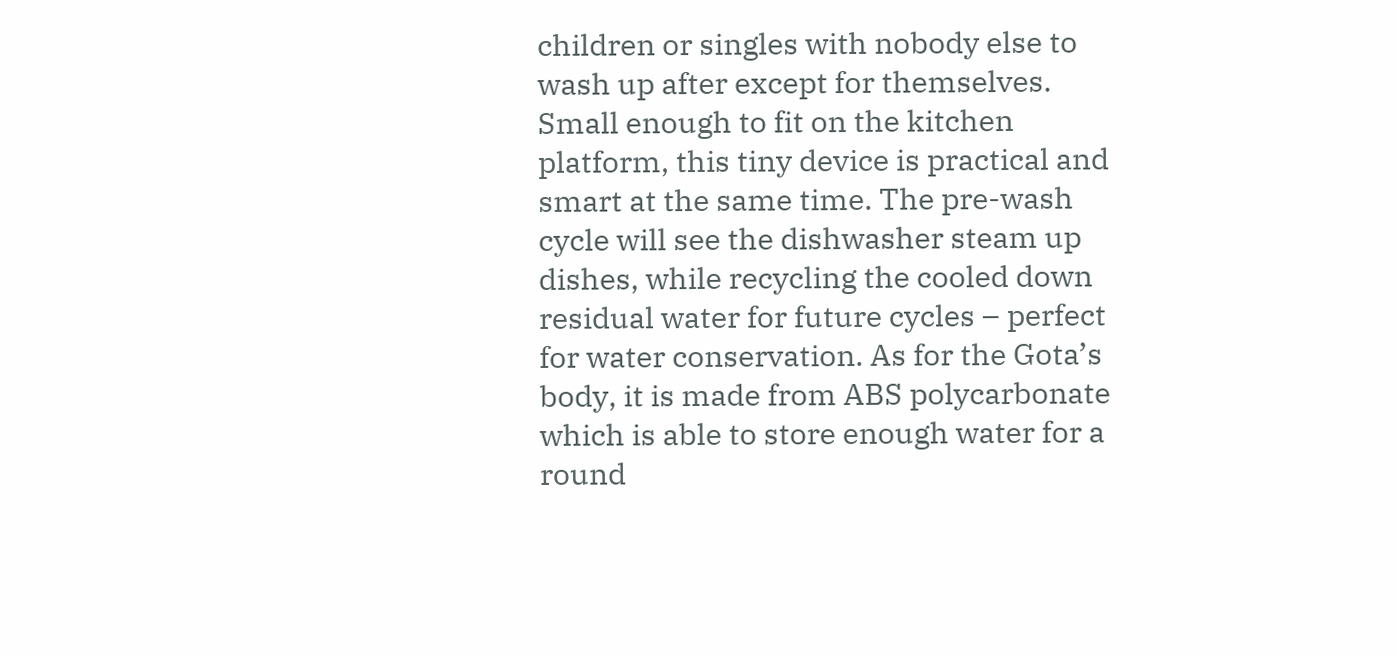children or singles with nobody else to wash up after except for themselves. Small enough to fit on the kitchen platform, this tiny device is practical and smart at the same time. The pre-wash cycle will see the dishwasher steam up dishes, while recycling the cooled down residual water for future cycles – perfect for water conservation. As for the Gota’s body, it is made from ABS polycarbonate which is able to store enough water for a round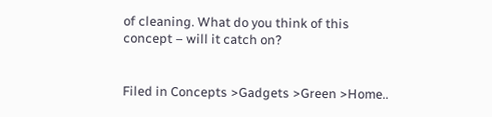of cleaning. What do you think of this concept – will it catch on?


Filed in Concepts >Gadgets >Green >Home..